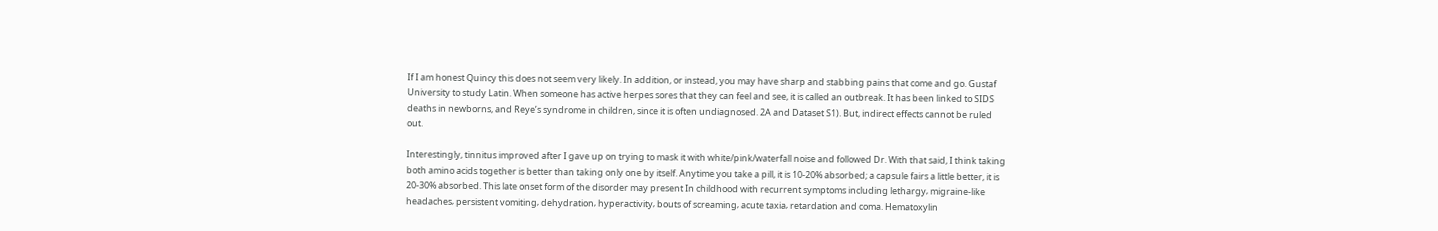If I am honest Quincy this does not seem very likely. In addition, or instead, you may have sharp and stabbing pains that come and go. Gustaf University to study Latin. When someone has active herpes sores that they can feel and see, it is called an outbreak. It has been linked to SIDS deaths in newborns, and Reye’s syndrome in children, since it is often undiagnosed. 2A and Dataset S1). But, indirect effects cannot be ruled out.

Interestingly, tinnitus improved after I gave up on trying to mask it with white/pink/waterfall noise and followed Dr. With that said, I think taking both amino acids together is better than taking only one by itself. Anytime you take a pill, it is 10-20% absorbed; a capsule fairs a little better, it is 20-30% absorbed. This late onset form of the disorder may present In childhood with recurrent symptoms including lethargy‚ migraine-like headaches‚ persistent vomiting‚ dehydration‚ hyperactivity‚ bouts of screaming‚ acute taxia‚ retardation and coma. Hematoxylin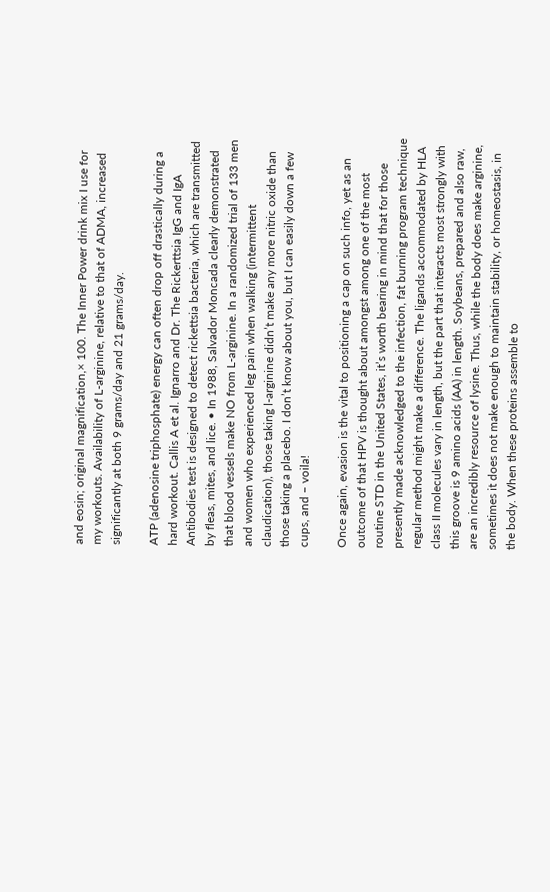and eosin; original magnification,× 100. The Inner Power drink mix I use for my workouts. Availability of L-arginine, relative to that of ADMA, increased significantly at both 9 grams/day and 21 grams/day.

ATP (adenosine triphosphate) energy can often drop off drastically during a hard workout. Callis A et al. Ignarro and Dr. The Rickerttsia IgG and IgA Antibodies test is designed to detect rickettsia bacteria, which are transmitted by fleas, mites, and lice. • In 1988, Salvador Moncada clearly demonstrated that blood vessels make NO from L-arginine. In a randomized trial of 133 men and women who experienced leg pain when walking (intermittent claudication), those taking l-arginine didn’t make any more nitric oxide than those taking a placebo. I don’t know about you, but I can easily down a few cups, and – voila!

Once again, evasion is the vital to positioning a cap on such info, yet as an outcome of that HPV is thought about amongst among one of the most routine STD in the United States, it’s worth bearing in mind that for those presently made acknowledged to the infection, fat burning program technique regular method might make a difference. The ligands accommodated by HLA class II molecules vary in length, but the part that interacts most strongly with this groove is 9 amino acids (AA) in length. Soybeans, prepared and also raw, are an incredibly resource of lysine. Thus, while the body does make arginine, sometimes it does not make enough to maintain stability, or homeostasis, in the body. When these proteins assemble to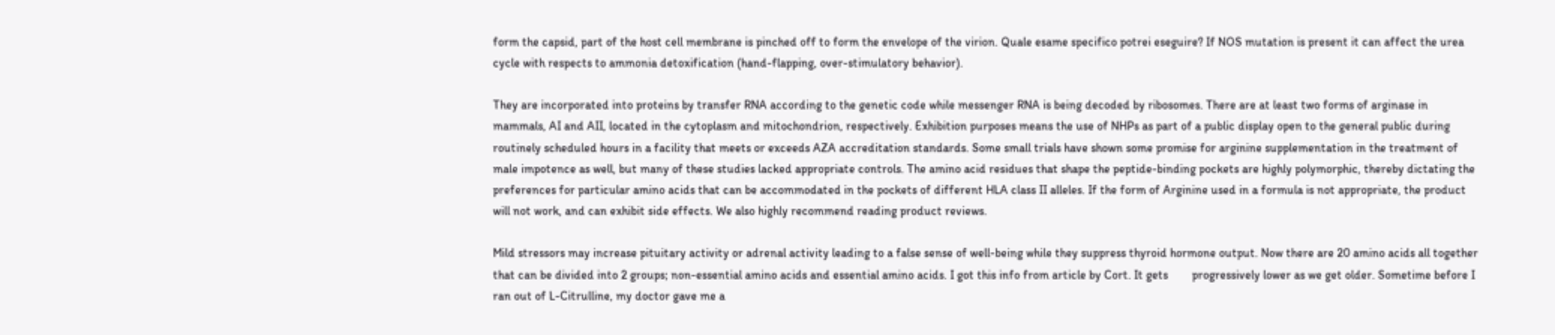form the capsid, part of the host cell membrane is pinched off to form the envelope of the virion. Quale esame specifico potrei eseguire? If NOS mutation is present it can affect the urea cycle with respects to ammonia detoxification (hand-flapping, over-stimulatory behavior).

They are incorporated into proteins by transfer RNA according to the genetic code while messenger RNA is being decoded by ribosomes. There are at least two forms of arginase in mammals, AI and AII, located in the cytoplasm and mitochondrion, respectively. Exhibition purposes means the use of NHPs as part of a public display open to the general public during routinely scheduled hours in a facility that meets or exceeds AZA accreditation standards. Some small trials have shown some promise for arginine supplementation in the treatment of male impotence as well, but many of these studies lacked appropriate controls. The amino acid residues that shape the peptide-binding pockets are highly polymorphic, thereby dictating the preferences for particular amino acids that can be accommodated in the pockets of different HLA class II alleles. If the form of Arginine used in a formula is not appropriate, the product will not work, and can exhibit side effects. We also highly recommend reading product reviews.

Mild stressors may increase pituitary activity or adrenal activity leading to a false sense of well-being while they suppress thyroid hormone output. Now there are 20 amino acids all together that can be divided into 2 groups; non-essential amino acids and essential amino acids. I got this info from article by Cort. It gets        progressively lower as we get older. Sometime before I ran out of L-Citrulline, my doctor gave me a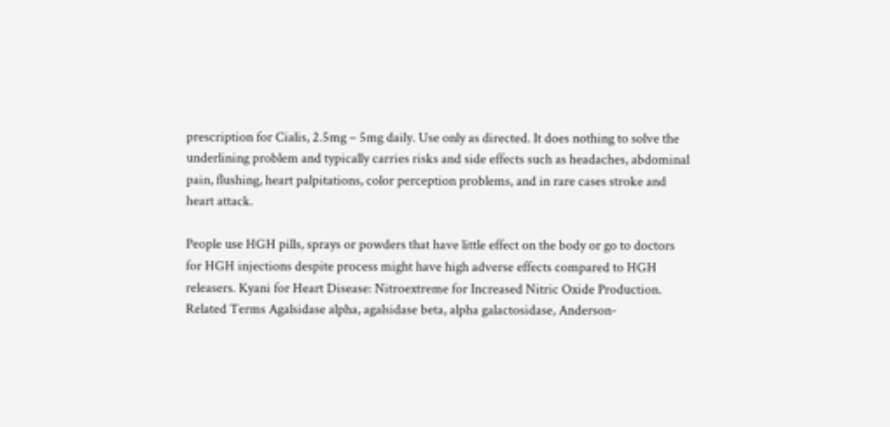prescription for Cialis, 2.5mg – 5mg daily. Use only as directed. It does nothing to solve the underlining problem and typically carries risks and side effects such as headaches, abdominal pain, flushing, heart palpitations, color perception problems, and in rare cases stroke and heart attack.

People use HGH pills, sprays or powders that have little effect on the body or go to doctors for HGH injections despite process might have high adverse effects compared to HGH releasers. Kyani for Heart Disease: Nitroextreme for Increased Nitric Oxide Production. Related Terms Agalsidase alpha, agalsidase beta, alpha galactosidase, Anderson-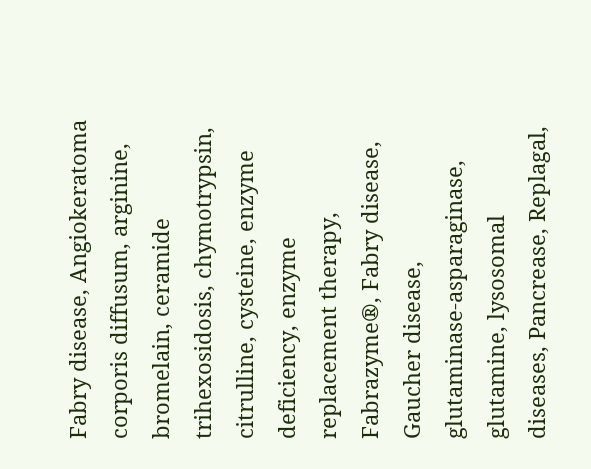Fabry disease, Angiokeratoma corporis diffusum, arginine, bromelain, ceramide trihexosidosis, chymotrypsin, citrulline, cysteine, enzyme deficiency, enzyme replacement therapy, Fabrazyme®, Fabry disease, Gaucher disease, glutaminase-asparaginase, glutamine, lysosomal diseases, Pancrease, Replagal,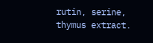rutin, serine, thymus extract.